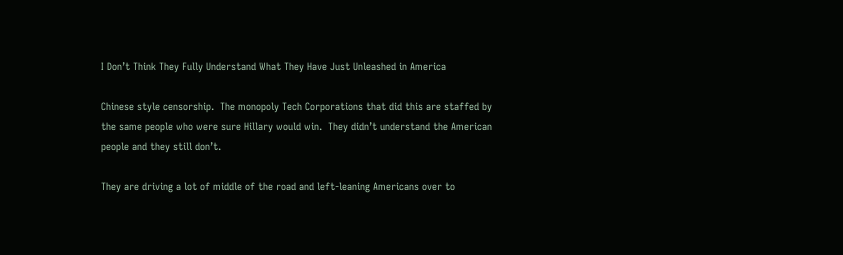I Don’t Think They Fully Understand What They Have Just Unleashed in America

Chinese style censorship.  The monopoly Tech Corporations that did this are staffed by the same people who were sure Hillary would win.  They didn’t understand the American people and they still don’t.

They are driving a lot of middle of the road and left-leaning Americans over to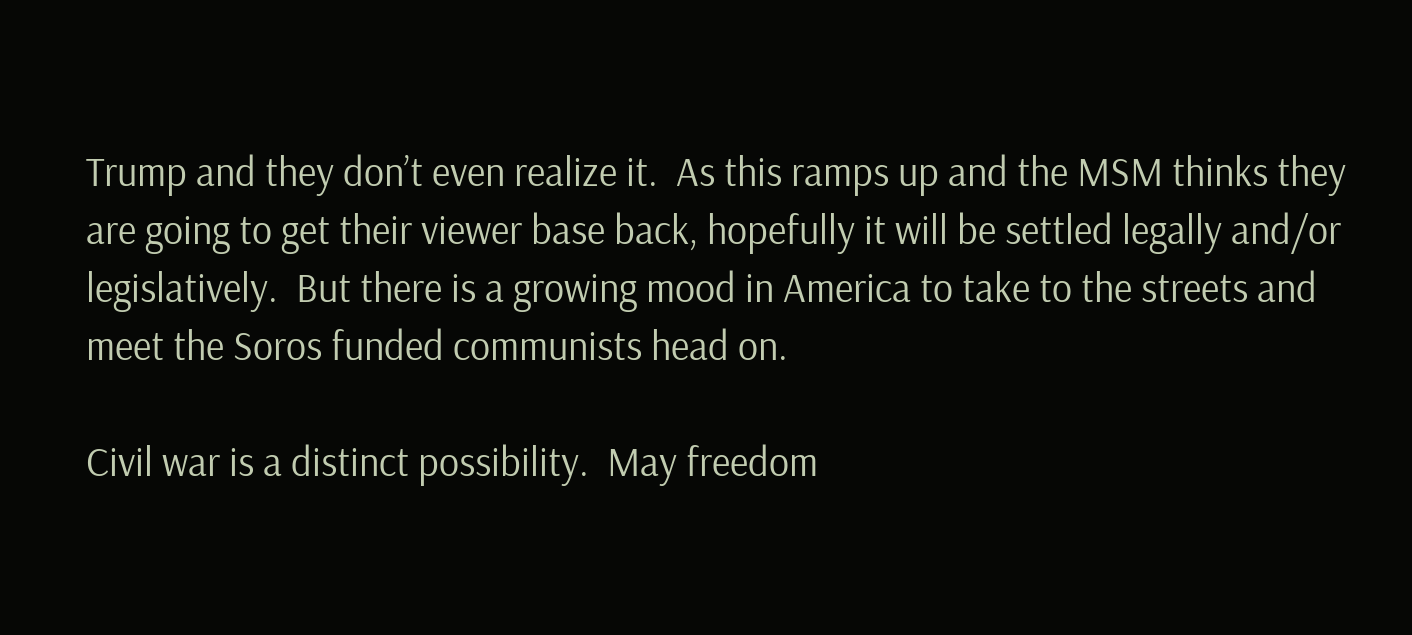Trump and they don’t even realize it.  As this ramps up and the MSM thinks they are going to get their viewer base back, hopefully it will be settled legally and/or legislatively.  But there is a growing mood in America to take to the streets and meet the Soros funded communists head on.

Civil war is a distinct possibility.  May freedom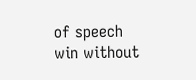of speech win without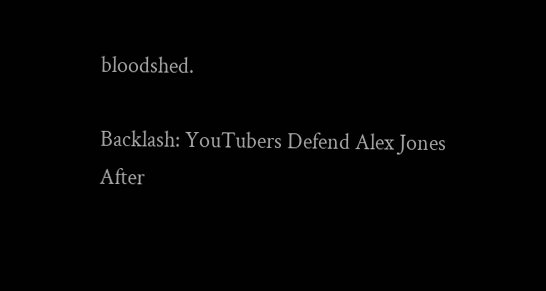bloodshed.

Backlash: YouTubers Defend Alex Jones After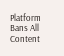Platform Bans All Content